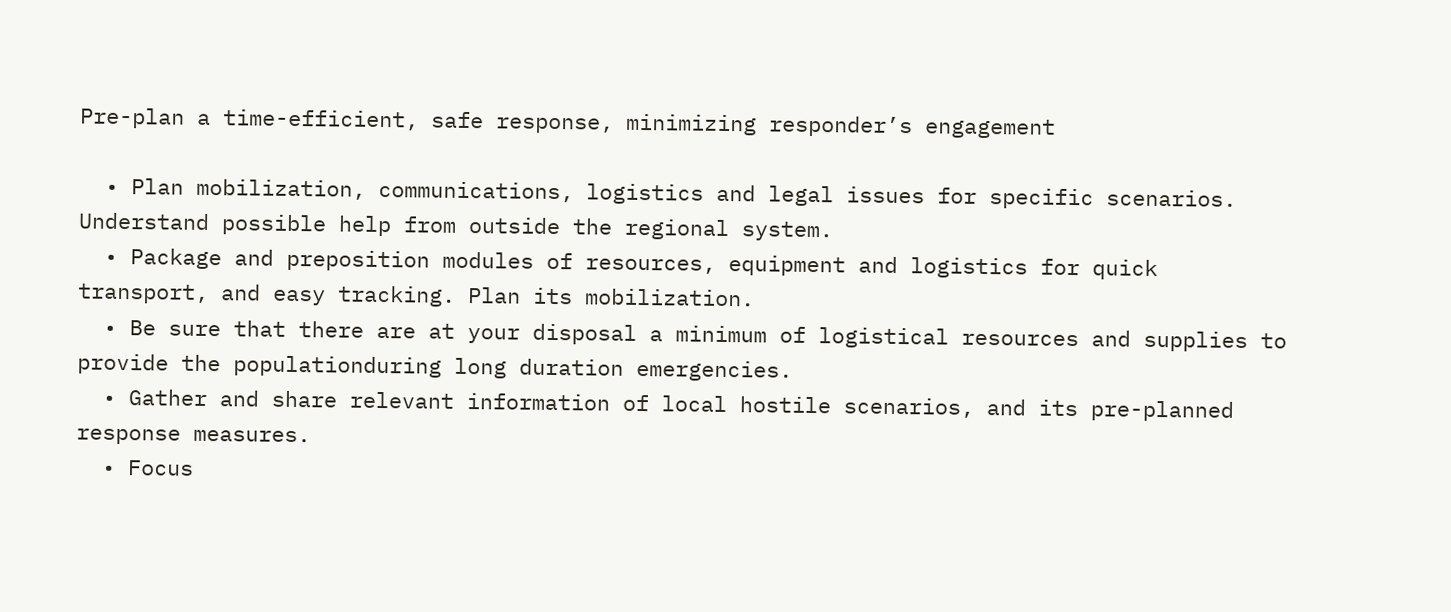Pre-plan a time-efficient, safe response, minimizing responder’s engagement

  • Plan mobilization, communications, logistics and legal issues for specific scenarios. Understand possible help from outside the regional system.
  • Package and preposition modules of resources, equipment and logistics for quick transport, and easy tracking. Plan its mobilization.
  • Be sure that there are at your disposal a minimum of logistical resources and supplies to provide the populationduring long duration emergencies.
  • Gather and share relevant information of local hostile scenarios, and its pre-planned response measures.
  • Focus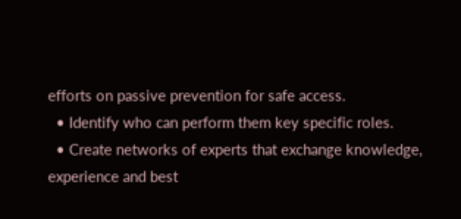efforts on passive prevention for safe access.
  • Identify who can perform them key specific roles.
  • Create networks of experts that exchange knowledge, experience and best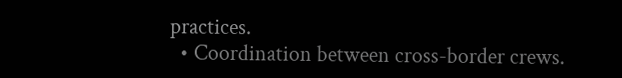practices.
  • Coordination between cross-border crews.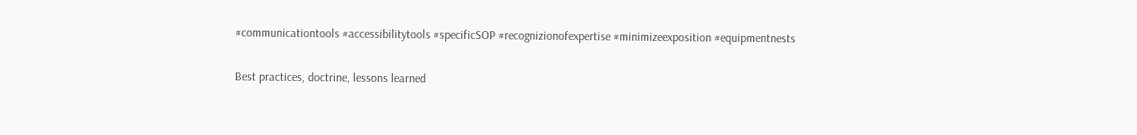#communicationtools #accessibilitytools #specificSOP #recognizionofexpertise #minimizeexposition #equipmentnests

Best practices, doctrine, lessons learned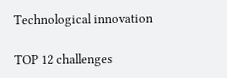Technological innovation

TOP 12 challenges